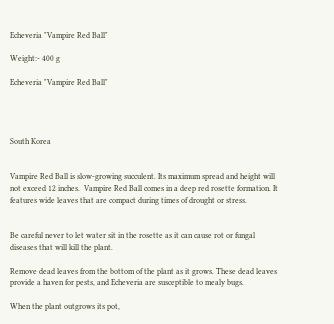Echeveria "Vampire Red Ball"

Weight:- 400 g

Echeveria "Vampire Red Ball"




South Korea


Vampire Red Ball is slow-growing succulent. Its maximum spread and height will not exceed 12 inches.  Vampire Red Ball comes in a deep red rosette formation. It features wide leaves that are compact during times of drought or stress.


Be careful never to let water sit in the rosette as it can cause rot or fungal diseases that will kill the plant.

Remove dead leaves from the bottom of the plant as it grows. These dead leaves provide a haven for pests, and Echeveria are susceptible to mealy bugs.

When the plant outgrows its pot,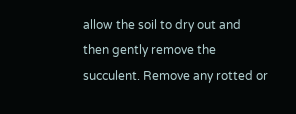allow the soil to dry out and then gently remove the succulent. Remove any rotted or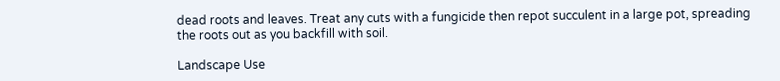dead roots and leaves. Treat any cuts with a fungicide then repot succulent in a large pot, spreading the roots out as you backfill with soil.

Landscape Use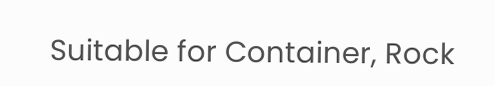Suitable for Container, Rock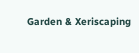Garden & Xeriscaping